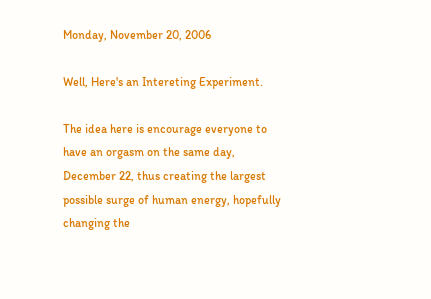Monday, November 20, 2006

Well, Here's an Intereting Experiment.

The idea here is encourage everyone to have an orgasm on the same day, December 22, thus creating the largest possible surge of human energy, hopefully changing the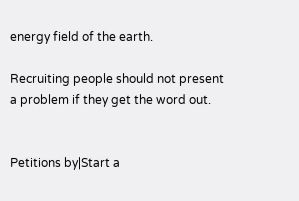energy field of the earth.

Recruiting people should not present a problem if they get the word out.


Petitions by|Start a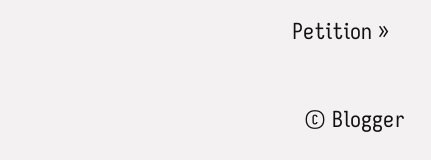Petition »

  © Blogger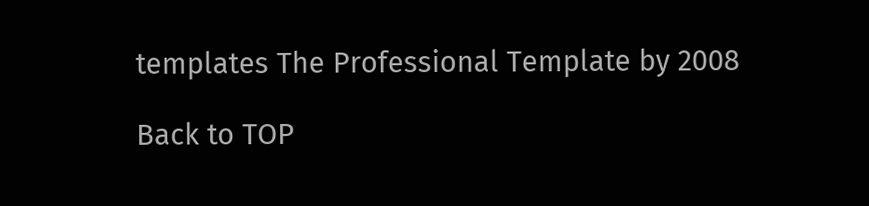templates The Professional Template by 2008

Back to TOP